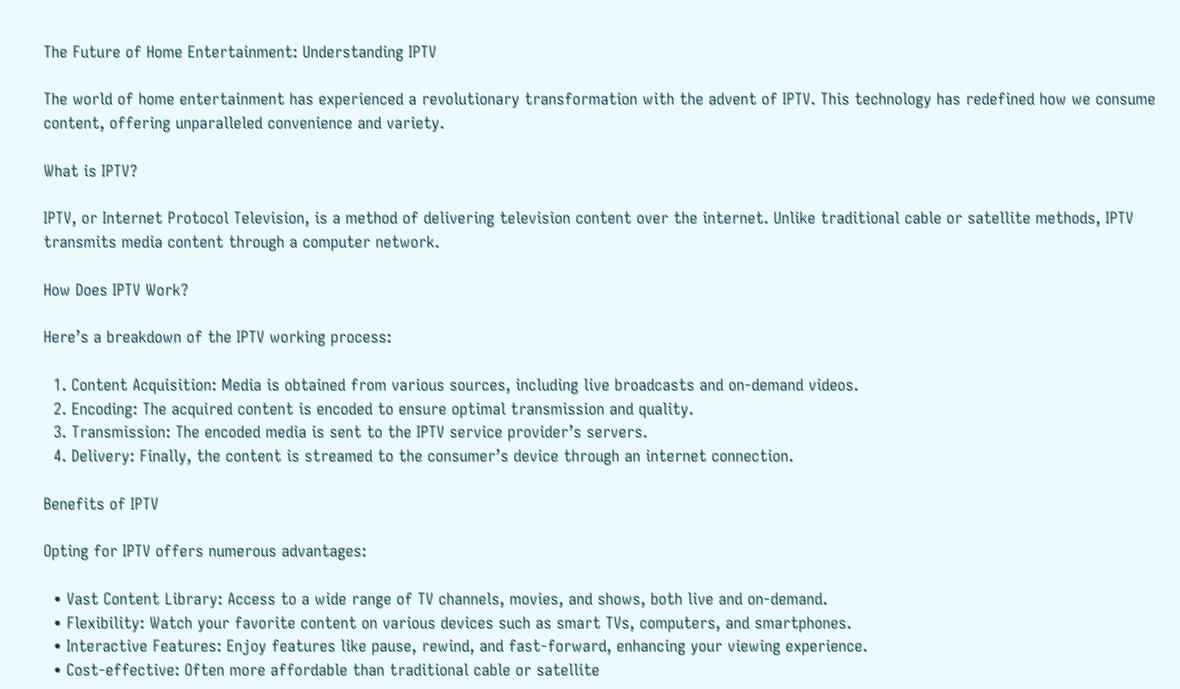The Future of Home Entertainment: Understanding IPTV

The world of home entertainment has experienced a revolutionary transformation with the advent of IPTV. This technology has redefined how we consume content, offering unparalleled convenience and variety.

What is IPTV?

IPTV, or Internet Protocol Television, is a method of delivering television content over the internet. Unlike traditional cable or satellite methods, IPTV transmits media content through a computer network.

How Does IPTV Work?

Here’s a breakdown of the IPTV working process:

  1. Content Acquisition: Media is obtained from various sources, including live broadcasts and on-demand videos.
  2. Encoding: The acquired content is encoded to ensure optimal transmission and quality.
  3. Transmission: The encoded media is sent to the IPTV service provider’s servers.
  4. Delivery: Finally, the content is streamed to the consumer’s device through an internet connection.

Benefits of IPTV

Opting for IPTV offers numerous advantages:

  • Vast Content Library: Access to a wide range of TV channels, movies, and shows, both live and on-demand.
  • Flexibility: Watch your favorite content on various devices such as smart TVs, computers, and smartphones.
  • Interactive Features: Enjoy features like pause, rewind, and fast-forward, enhancing your viewing experience.
  • Cost-effective: Often more affordable than traditional cable or satellite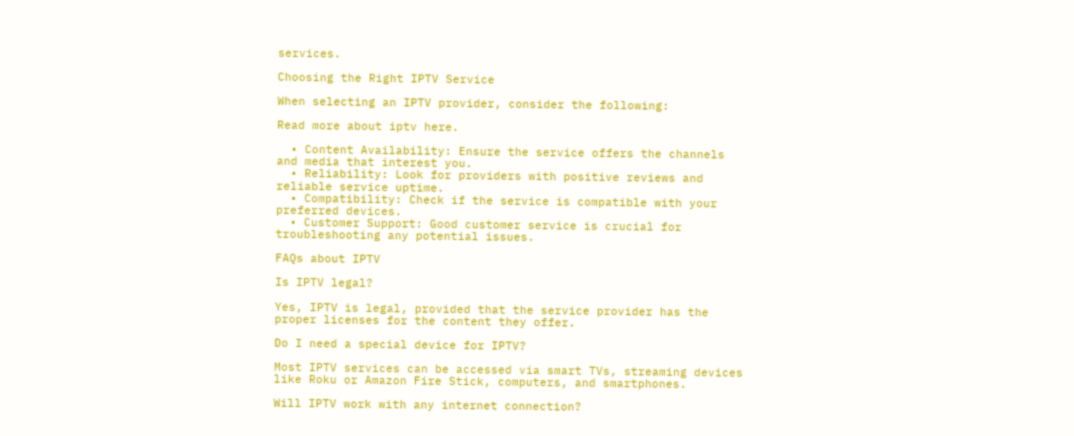services.

Choosing the Right IPTV Service

When selecting an IPTV provider, consider the following:

Read more about iptv here.

  • Content Availability: Ensure the service offers the channels and media that interest you.
  • Reliability: Look for providers with positive reviews and reliable service uptime.
  • Compatibility: Check if the service is compatible with your preferred devices.
  • Customer Support: Good customer service is crucial for troubleshooting any potential issues.

FAQs about IPTV

Is IPTV legal?

Yes, IPTV is legal, provided that the service provider has the proper licenses for the content they offer.

Do I need a special device for IPTV?

Most IPTV services can be accessed via smart TVs, streaming devices like Roku or Amazon Fire Stick, computers, and smartphones.

Will IPTV work with any internet connection?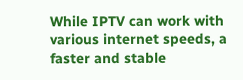While IPTV can work with various internet speeds, a faster and stable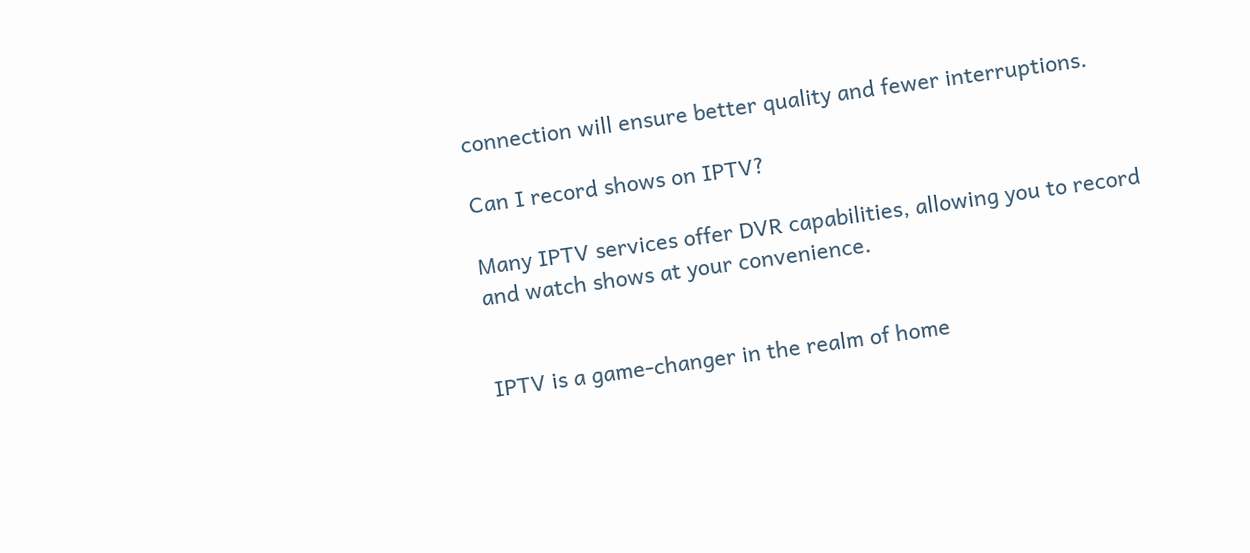connection will ensure better quality and fewer interruptions.

Can I record shows on IPTV?

Many IPTV services offer DVR capabilities, allowing you to record and watch shows at your convenience.


IPTV is a game-changer in the realm of home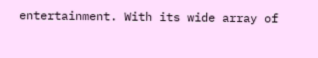entertainment. With its wide array of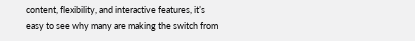content, flexibility, and interactive features, it’s easy to see why many are making the switch from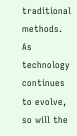traditional methods. As technology continues to evolve, so will the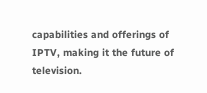capabilities and offerings of IPTV, making it the future of television.